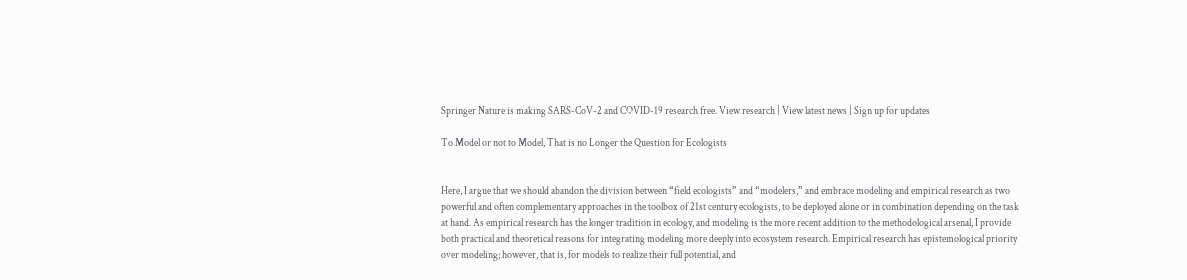Springer Nature is making SARS-CoV-2 and COVID-19 research free. View research | View latest news | Sign up for updates

To Model or not to Model, That is no Longer the Question for Ecologists


Here, I argue that we should abandon the division between “field ecologists” and “modelers,” and embrace modeling and empirical research as two powerful and often complementary approaches in the toolbox of 21st century ecologists, to be deployed alone or in combination depending on the task at hand. As empirical research has the longer tradition in ecology, and modeling is the more recent addition to the methodological arsenal, I provide both practical and theoretical reasons for integrating modeling more deeply into ecosystem research. Empirical research has epistemological priority over modeling; however, that is, for models to realize their full potential, and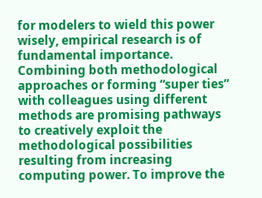for modelers to wield this power wisely, empirical research is of fundamental importance. Combining both methodological approaches or forming “super ties” with colleagues using different methods are promising pathways to creatively exploit the methodological possibilities resulting from increasing computing power. To improve the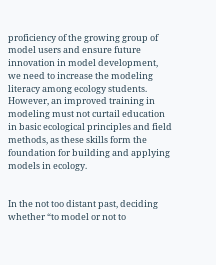proficiency of the growing group of model users and ensure future innovation in model development, we need to increase the modeling literacy among ecology students. However, an improved training in modeling must not curtail education in basic ecological principles and field methods, as these skills form the foundation for building and applying models in ecology.


In the not too distant past, deciding whether “to model or not to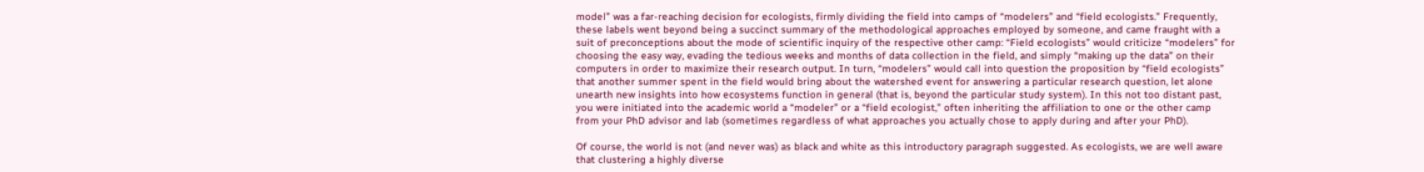model” was a far-reaching decision for ecologists, firmly dividing the field into camps of “modelers” and “field ecologists.” Frequently, these labels went beyond being a succinct summary of the methodological approaches employed by someone, and came fraught with a suit of preconceptions about the mode of scientific inquiry of the respective other camp: “Field ecologists” would criticize “modelers” for choosing the easy way, evading the tedious weeks and months of data collection in the field, and simply “making up the data” on their computers in order to maximize their research output. In turn, “modelers” would call into question the proposition by “field ecologists” that another summer spent in the field would bring about the watershed event for answering a particular research question, let alone unearth new insights into how ecosystems function in general (that is, beyond the particular study system). In this not too distant past, you were initiated into the academic world a “modeler” or a “field ecologist,” often inheriting the affiliation to one or the other camp from your PhD advisor and lab (sometimes regardless of what approaches you actually chose to apply during and after your PhD).

Of course, the world is not (and never was) as black and white as this introductory paragraph suggested. As ecologists, we are well aware that clustering a highly diverse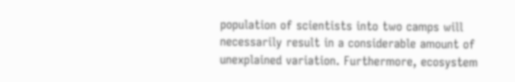population of scientists into two camps will necessarily result in a considerable amount of unexplained variation. Furthermore, ecosystem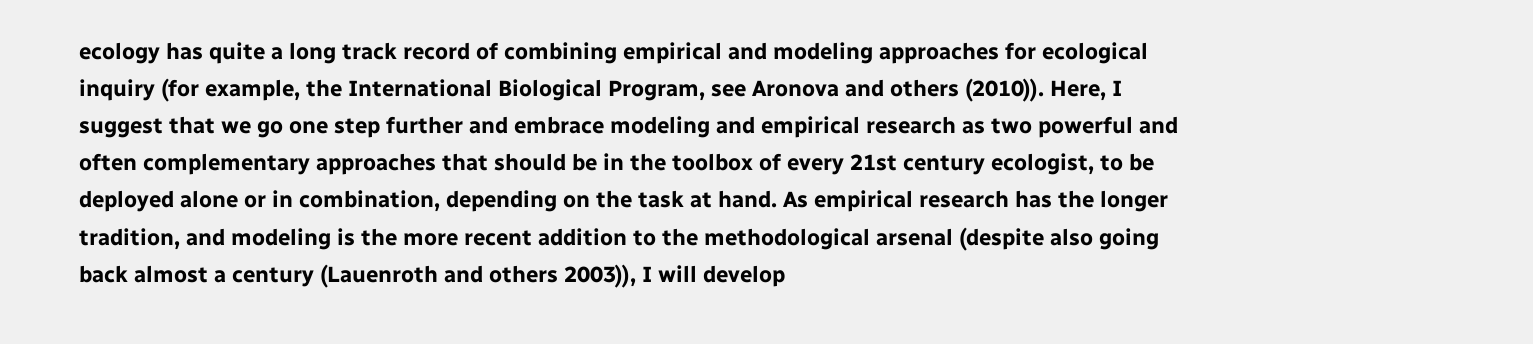ecology has quite a long track record of combining empirical and modeling approaches for ecological inquiry (for example, the International Biological Program, see Aronova and others (2010)). Here, I suggest that we go one step further and embrace modeling and empirical research as two powerful and often complementary approaches that should be in the toolbox of every 21st century ecologist, to be deployed alone or in combination, depending on the task at hand. As empirical research has the longer tradition, and modeling is the more recent addition to the methodological arsenal (despite also going back almost a century (Lauenroth and others 2003)), I will develop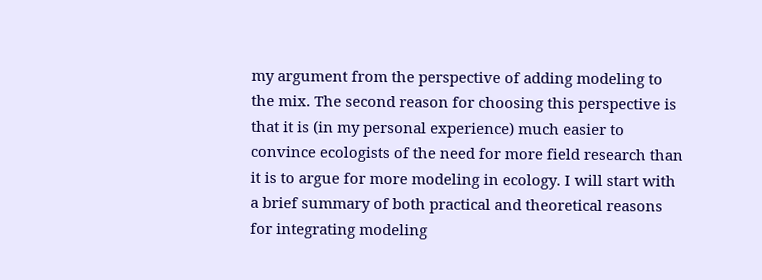my argument from the perspective of adding modeling to the mix. The second reason for choosing this perspective is that it is (in my personal experience) much easier to convince ecologists of the need for more field research than it is to argue for more modeling in ecology. I will start with a brief summary of both practical and theoretical reasons for integrating modeling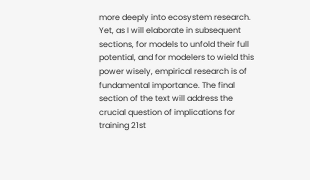more deeply into ecosystem research. Yet, as I will elaborate in subsequent sections, for models to unfold their full potential, and for modelers to wield this power wisely, empirical research is of fundamental importance. The final section of the text will address the crucial question of implications for training 21st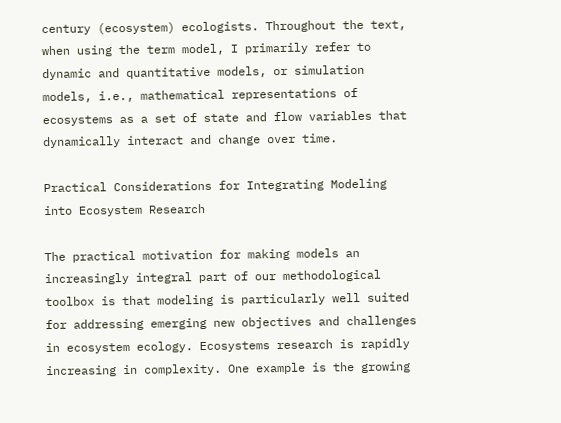century (ecosystem) ecologists. Throughout the text, when using the term model, I primarily refer to dynamic and quantitative models, or simulation models, i.e., mathematical representations of ecosystems as a set of state and flow variables that dynamically interact and change over time.

Practical Considerations for Integrating Modeling into Ecosystem Research

The practical motivation for making models an increasingly integral part of our methodological toolbox is that modeling is particularly well suited for addressing emerging new objectives and challenges in ecosystem ecology. Ecosystems research is rapidly increasing in complexity. One example is the growing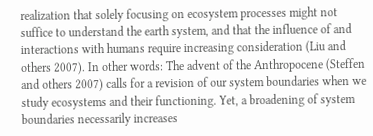realization that solely focusing on ecosystem processes might not suffice to understand the earth system, and that the influence of and interactions with humans require increasing consideration (Liu and others 2007). In other words: The advent of the Anthropocene (Steffen and others 2007) calls for a revision of our system boundaries when we study ecosystems and their functioning. Yet, a broadening of system boundaries necessarily increases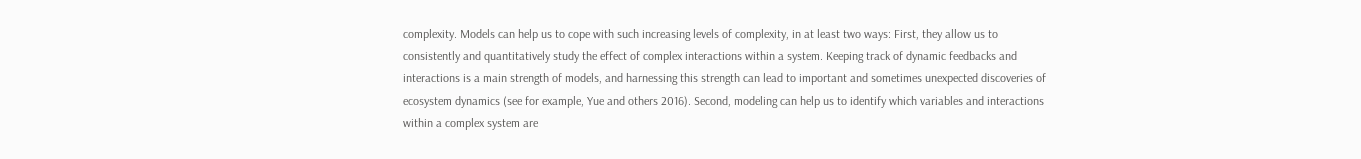complexity. Models can help us to cope with such increasing levels of complexity, in at least two ways: First, they allow us to consistently and quantitatively study the effect of complex interactions within a system. Keeping track of dynamic feedbacks and interactions is a main strength of models, and harnessing this strength can lead to important and sometimes unexpected discoveries of ecosystem dynamics (see for example, Yue and others 2016). Second, modeling can help us to identify which variables and interactions within a complex system are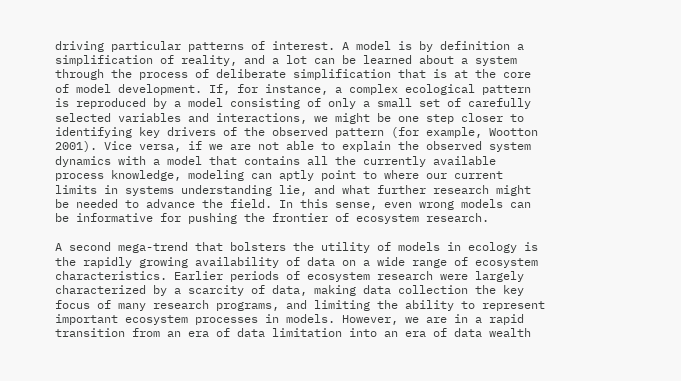driving particular patterns of interest. A model is by definition a simplification of reality, and a lot can be learned about a system through the process of deliberate simplification that is at the core of model development. If, for instance, a complex ecological pattern is reproduced by a model consisting of only a small set of carefully selected variables and interactions, we might be one step closer to identifying key drivers of the observed pattern (for example, Wootton 2001). Vice versa, if we are not able to explain the observed system dynamics with a model that contains all the currently available process knowledge, modeling can aptly point to where our current limits in systems understanding lie, and what further research might be needed to advance the field. In this sense, even wrong models can be informative for pushing the frontier of ecosystem research.

A second mega-trend that bolsters the utility of models in ecology is the rapidly growing availability of data on a wide range of ecosystem characteristics. Earlier periods of ecosystem research were largely characterized by a scarcity of data, making data collection the key focus of many research programs, and limiting the ability to represent important ecosystem processes in models. However, we are in a rapid transition from an era of data limitation into an era of data wealth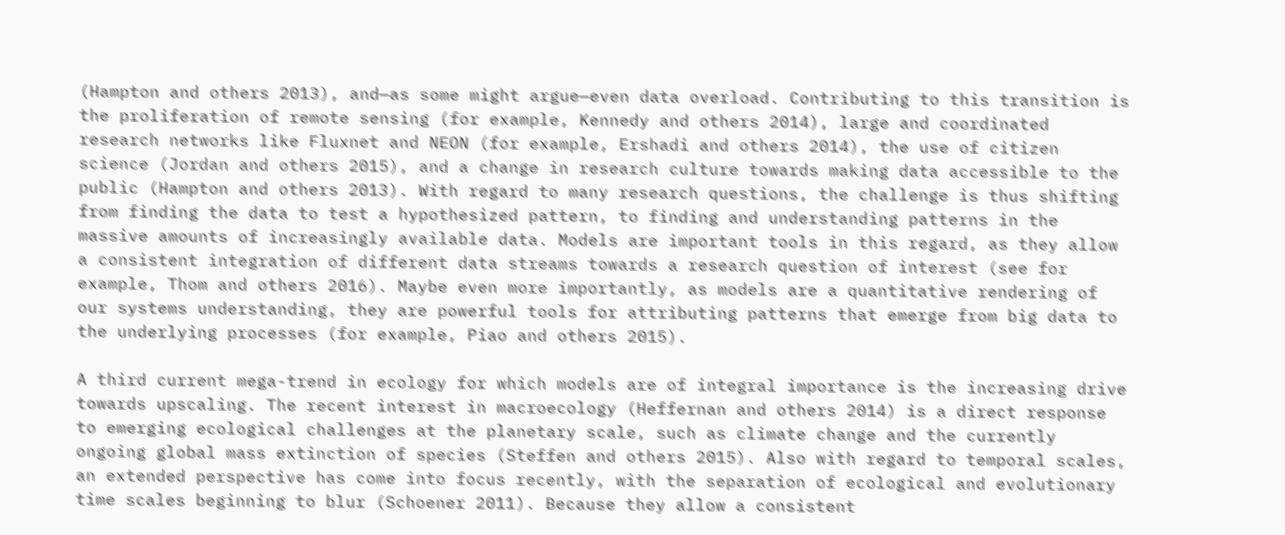(Hampton and others 2013), and—as some might argue—even data overload. Contributing to this transition is the proliferation of remote sensing (for example, Kennedy and others 2014), large and coordinated research networks like Fluxnet and NEON (for example, Ershadi and others 2014), the use of citizen science (Jordan and others 2015), and a change in research culture towards making data accessible to the public (Hampton and others 2013). With regard to many research questions, the challenge is thus shifting from finding the data to test a hypothesized pattern, to finding and understanding patterns in the massive amounts of increasingly available data. Models are important tools in this regard, as they allow a consistent integration of different data streams towards a research question of interest (see for example, Thom and others 2016). Maybe even more importantly, as models are a quantitative rendering of our systems understanding, they are powerful tools for attributing patterns that emerge from big data to the underlying processes (for example, Piao and others 2015).

A third current mega-trend in ecology for which models are of integral importance is the increasing drive towards upscaling. The recent interest in macroecology (Heffernan and others 2014) is a direct response to emerging ecological challenges at the planetary scale, such as climate change and the currently ongoing global mass extinction of species (Steffen and others 2015). Also with regard to temporal scales, an extended perspective has come into focus recently, with the separation of ecological and evolutionary time scales beginning to blur (Schoener 2011). Because they allow a consistent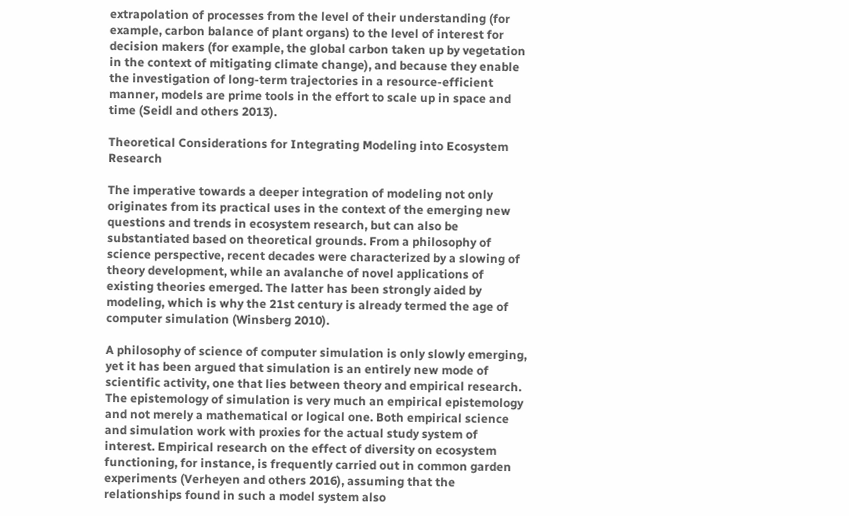extrapolation of processes from the level of their understanding (for example, carbon balance of plant organs) to the level of interest for decision makers (for example, the global carbon taken up by vegetation in the context of mitigating climate change), and because they enable the investigation of long-term trajectories in a resource-efficient manner, models are prime tools in the effort to scale up in space and time (Seidl and others 2013).

Theoretical Considerations for Integrating Modeling into Ecosystem Research

The imperative towards a deeper integration of modeling not only originates from its practical uses in the context of the emerging new questions and trends in ecosystem research, but can also be substantiated based on theoretical grounds. From a philosophy of science perspective, recent decades were characterized by a slowing of theory development, while an avalanche of novel applications of existing theories emerged. The latter has been strongly aided by modeling, which is why the 21st century is already termed the age of computer simulation (Winsberg 2010).

A philosophy of science of computer simulation is only slowly emerging, yet it has been argued that simulation is an entirely new mode of scientific activity, one that lies between theory and empirical research. The epistemology of simulation is very much an empirical epistemology and not merely a mathematical or logical one. Both empirical science and simulation work with proxies for the actual study system of interest. Empirical research on the effect of diversity on ecosystem functioning, for instance, is frequently carried out in common garden experiments (Verheyen and others 2016), assuming that the relationships found in such a model system also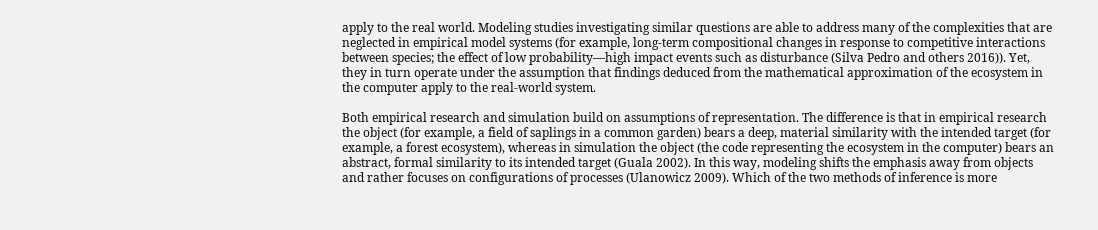apply to the real world. Modeling studies investigating similar questions are able to address many of the complexities that are neglected in empirical model systems (for example, long-term compositional changes in response to competitive interactions between species; the effect of low probability—high impact events such as disturbance (Silva Pedro and others 2016)). Yet, they in turn operate under the assumption that findings deduced from the mathematical approximation of the ecosystem in the computer apply to the real-world system.

Both empirical research and simulation build on assumptions of representation. The difference is that in empirical research the object (for example, a field of saplings in a common garden) bears a deep, material similarity with the intended target (for example, a forest ecosystem), whereas in simulation the object (the code representing the ecosystem in the computer) bears an abstract, formal similarity to its intended target (Guala 2002). In this way, modeling shifts the emphasis away from objects and rather focuses on configurations of processes (Ulanowicz 2009). Which of the two methods of inference is more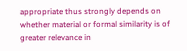appropriate thus strongly depends on whether material or formal similarity is of greater relevance in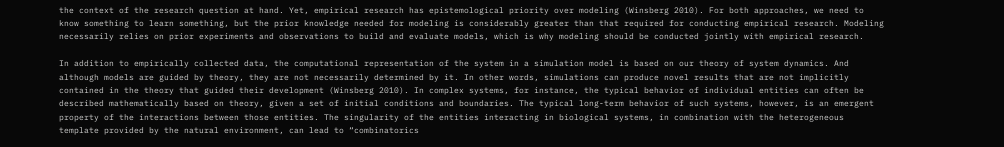the context of the research question at hand. Yet, empirical research has epistemological priority over modeling (Winsberg 2010). For both approaches, we need to know something to learn something, but the prior knowledge needed for modeling is considerably greater than that required for conducting empirical research. Modeling necessarily relies on prior experiments and observations to build and evaluate models, which is why modeling should be conducted jointly with empirical research.

In addition to empirically collected data, the computational representation of the system in a simulation model is based on our theory of system dynamics. And although models are guided by theory, they are not necessarily determined by it. In other words, simulations can produce novel results that are not implicitly contained in the theory that guided their development (Winsberg 2010). In complex systems, for instance, the typical behavior of individual entities can often be described mathematically based on theory, given a set of initial conditions and boundaries. The typical long-term behavior of such systems, however, is an emergent property of the interactions between those entities. The singularity of the entities interacting in biological systems, in combination with the heterogeneous template provided by the natural environment, can lead to “combinatorics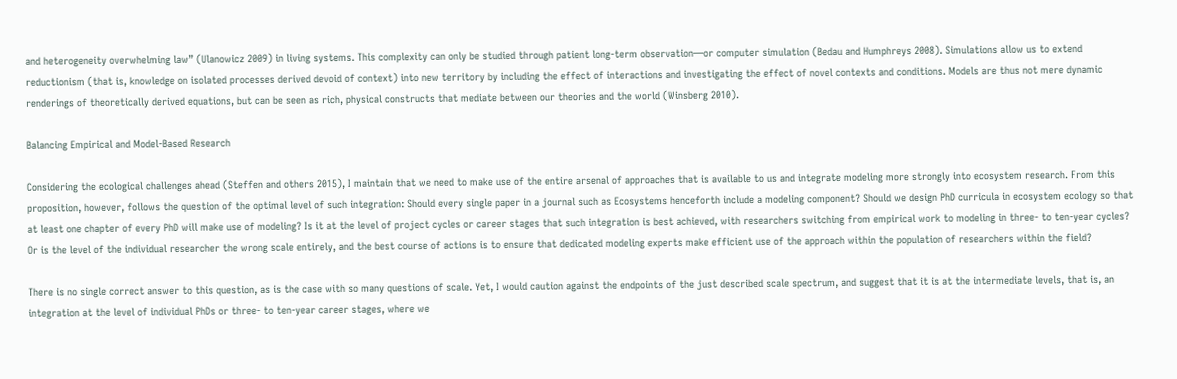and heterogeneity overwhelming law” (Ulanowicz 2009) in living systems. This complexity can only be studied through patient long-term observation—or computer simulation (Bedau and Humphreys 2008). Simulations allow us to extend reductionism (that is, knowledge on isolated processes derived devoid of context) into new territory by including the effect of interactions and investigating the effect of novel contexts and conditions. Models are thus not mere dynamic renderings of theoretically derived equations, but can be seen as rich, physical constructs that mediate between our theories and the world (Winsberg 2010).

Balancing Empirical and Model-Based Research

Considering the ecological challenges ahead (Steffen and others 2015), I maintain that we need to make use of the entire arsenal of approaches that is available to us and integrate modeling more strongly into ecosystem research. From this proposition, however, follows the question of the optimal level of such integration: Should every single paper in a journal such as Ecosystems henceforth include a modeling component? Should we design PhD curricula in ecosystem ecology so that at least one chapter of every PhD will make use of modeling? Is it at the level of project cycles or career stages that such integration is best achieved, with researchers switching from empirical work to modeling in three- to ten-year cycles? Or is the level of the individual researcher the wrong scale entirely, and the best course of actions is to ensure that dedicated modeling experts make efficient use of the approach within the population of researchers within the field?

There is no single correct answer to this question, as is the case with so many questions of scale. Yet, I would caution against the endpoints of the just described scale spectrum, and suggest that it is at the intermediate levels, that is, an integration at the level of individual PhDs or three- to ten-year career stages, where we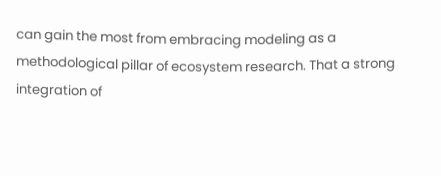can gain the most from embracing modeling as a methodological pillar of ecosystem research. That a strong integration of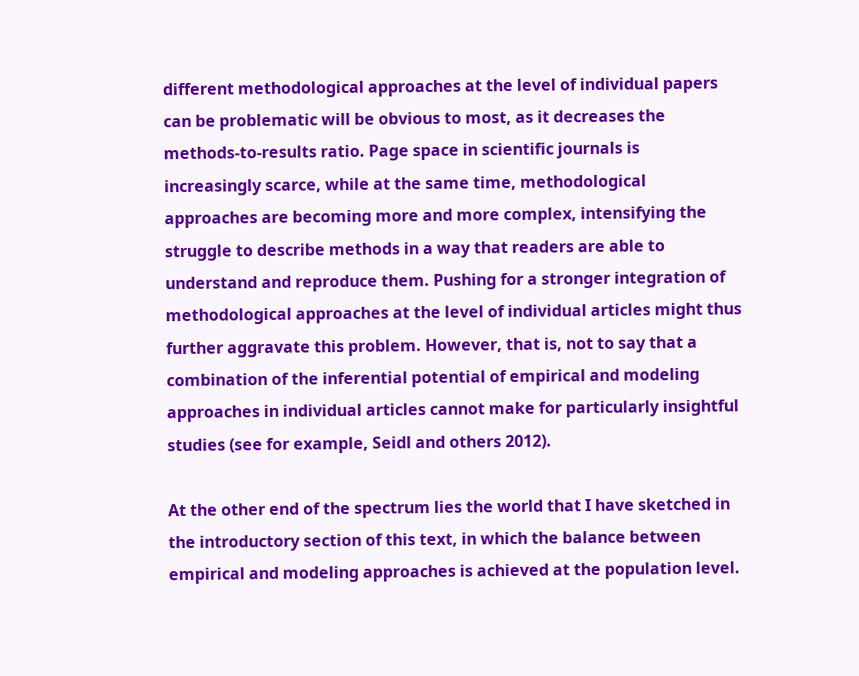different methodological approaches at the level of individual papers can be problematic will be obvious to most, as it decreases the methods-to-results ratio. Page space in scientific journals is increasingly scarce, while at the same time, methodological approaches are becoming more and more complex, intensifying the struggle to describe methods in a way that readers are able to understand and reproduce them. Pushing for a stronger integration of methodological approaches at the level of individual articles might thus further aggravate this problem. However, that is, not to say that a combination of the inferential potential of empirical and modeling approaches in individual articles cannot make for particularly insightful studies (see for example, Seidl and others 2012).

At the other end of the spectrum lies the world that I have sketched in the introductory section of this text, in which the balance between empirical and modeling approaches is achieved at the population level.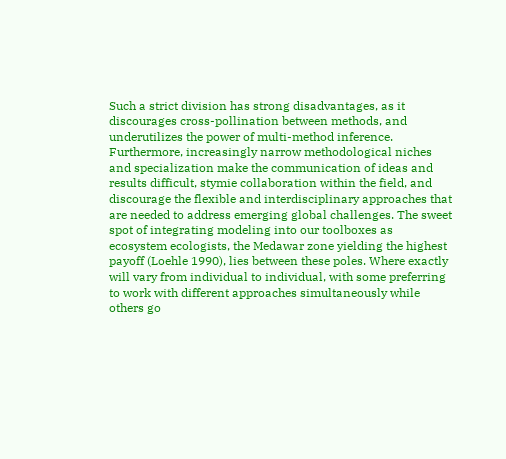Such a strict division has strong disadvantages, as it discourages cross-pollination between methods, and underutilizes the power of multi-method inference. Furthermore, increasingly narrow methodological niches and specialization make the communication of ideas and results difficult, stymie collaboration within the field, and discourage the flexible and interdisciplinary approaches that are needed to address emerging global challenges. The sweet spot of integrating modeling into our toolboxes as ecosystem ecologists, the Medawar zone yielding the highest payoff (Loehle 1990), lies between these poles. Where exactly will vary from individual to individual, with some preferring to work with different approaches simultaneously while others go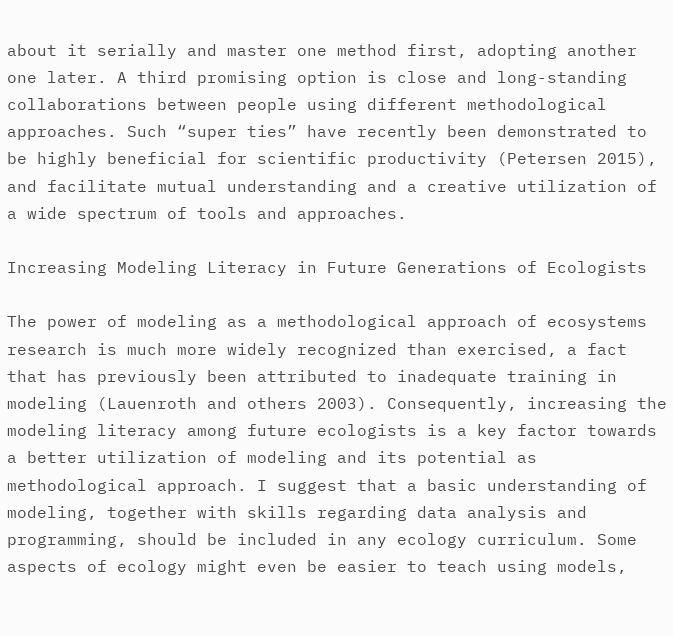about it serially and master one method first, adopting another one later. A third promising option is close and long-standing collaborations between people using different methodological approaches. Such “super ties” have recently been demonstrated to be highly beneficial for scientific productivity (Petersen 2015), and facilitate mutual understanding and a creative utilization of a wide spectrum of tools and approaches.

Increasing Modeling Literacy in Future Generations of Ecologists

The power of modeling as a methodological approach of ecosystems research is much more widely recognized than exercised, a fact that has previously been attributed to inadequate training in modeling (Lauenroth and others 2003). Consequently, increasing the modeling literacy among future ecologists is a key factor towards a better utilization of modeling and its potential as methodological approach. I suggest that a basic understanding of modeling, together with skills regarding data analysis and programming, should be included in any ecology curriculum. Some aspects of ecology might even be easier to teach using models,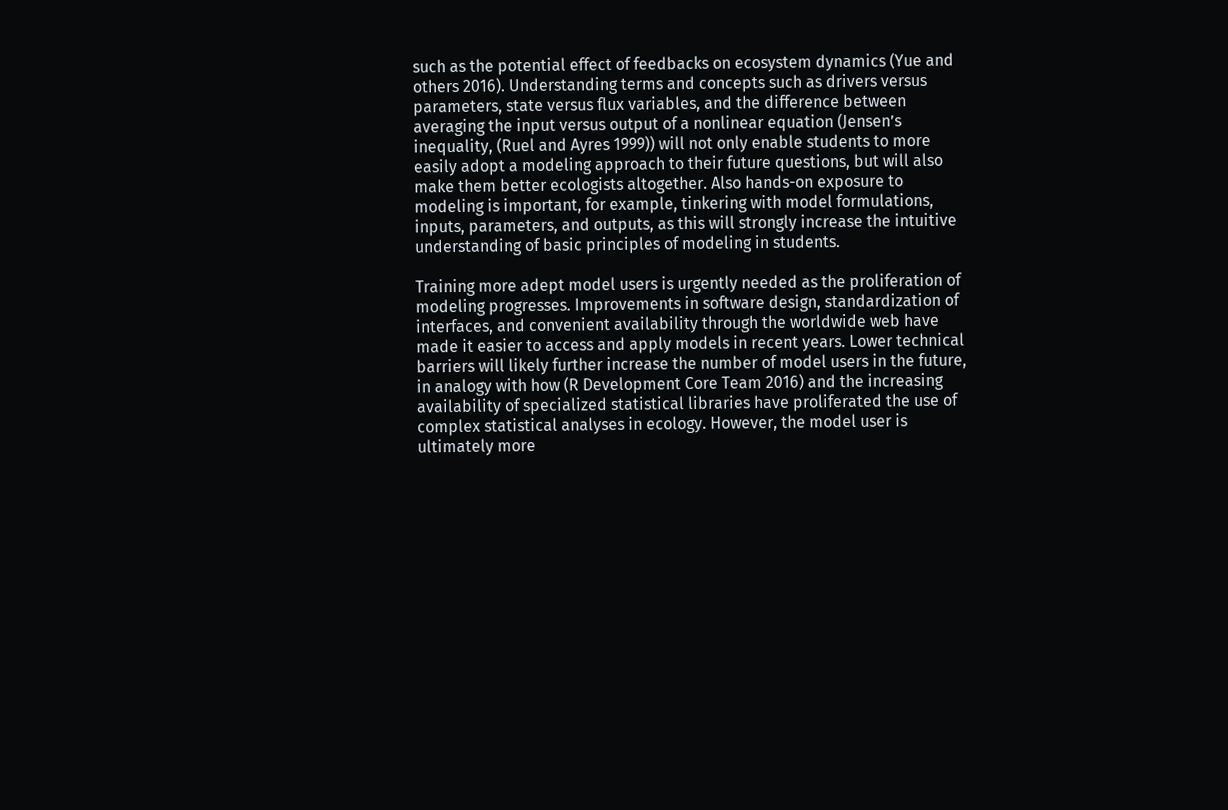such as the potential effect of feedbacks on ecosystem dynamics (Yue and others 2016). Understanding terms and concepts such as drivers versus parameters, state versus flux variables, and the difference between averaging the input versus output of a nonlinear equation (Jensen’s inequality, (Ruel and Ayres 1999)) will not only enable students to more easily adopt a modeling approach to their future questions, but will also make them better ecologists altogether. Also hands-on exposure to modeling is important, for example, tinkering with model formulations, inputs, parameters, and outputs, as this will strongly increase the intuitive understanding of basic principles of modeling in students.

Training more adept model users is urgently needed as the proliferation of modeling progresses. Improvements in software design, standardization of interfaces, and convenient availability through the worldwide web have made it easier to access and apply models in recent years. Lower technical barriers will likely further increase the number of model users in the future, in analogy with how (R Development Core Team 2016) and the increasing availability of specialized statistical libraries have proliferated the use of complex statistical analyses in ecology. However, the model user is ultimately more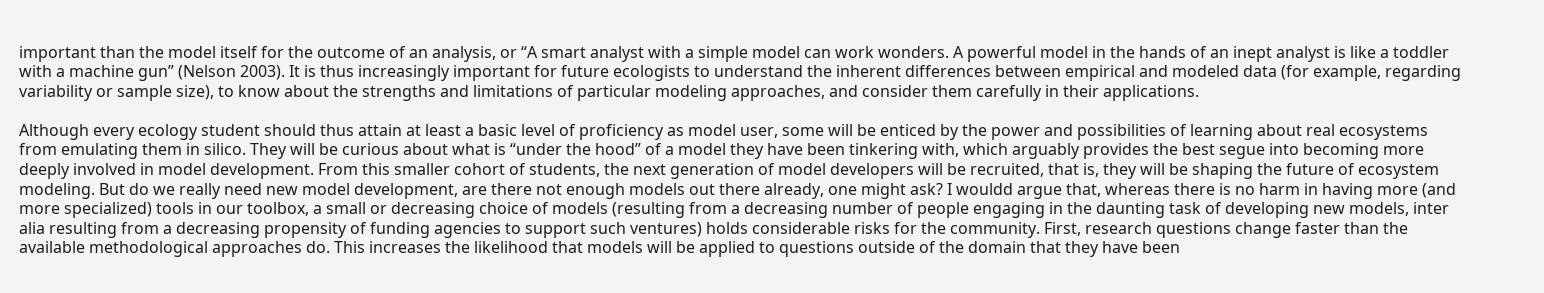important than the model itself for the outcome of an analysis, or “A smart analyst with a simple model can work wonders. A powerful model in the hands of an inept analyst is like a toddler with a machine gun” (Nelson 2003). It is thus increasingly important for future ecologists to understand the inherent differences between empirical and modeled data (for example, regarding variability or sample size), to know about the strengths and limitations of particular modeling approaches, and consider them carefully in their applications.

Although every ecology student should thus attain at least a basic level of proficiency as model user, some will be enticed by the power and possibilities of learning about real ecosystems from emulating them in silico. They will be curious about what is “under the hood” of a model they have been tinkering with, which arguably provides the best segue into becoming more deeply involved in model development. From this smaller cohort of students, the next generation of model developers will be recruited, that is, they will be shaping the future of ecosystem modeling. But do we really need new model development, are there not enough models out there already, one might ask? I wouldd argue that, whereas there is no harm in having more (and more specialized) tools in our toolbox, a small or decreasing choice of models (resulting from a decreasing number of people engaging in the daunting task of developing new models, inter alia resulting from a decreasing propensity of funding agencies to support such ventures) holds considerable risks for the community. First, research questions change faster than the available methodological approaches do. This increases the likelihood that models will be applied to questions outside of the domain that they have been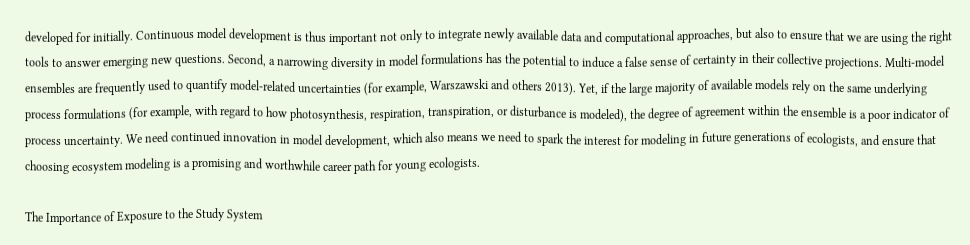developed for initially. Continuous model development is thus important not only to integrate newly available data and computational approaches, but also to ensure that we are using the right tools to answer emerging new questions. Second, a narrowing diversity in model formulations has the potential to induce a false sense of certainty in their collective projections. Multi-model ensembles are frequently used to quantify model-related uncertainties (for example, Warszawski and others 2013). Yet, if the large majority of available models rely on the same underlying process formulations (for example, with regard to how photosynthesis, respiration, transpiration, or disturbance is modeled), the degree of agreement within the ensemble is a poor indicator of process uncertainty. We need continued innovation in model development, which also means we need to spark the interest for modeling in future generations of ecologists, and ensure that choosing ecosystem modeling is a promising and worthwhile career path for young ecologists.

The Importance of Exposure to the Study System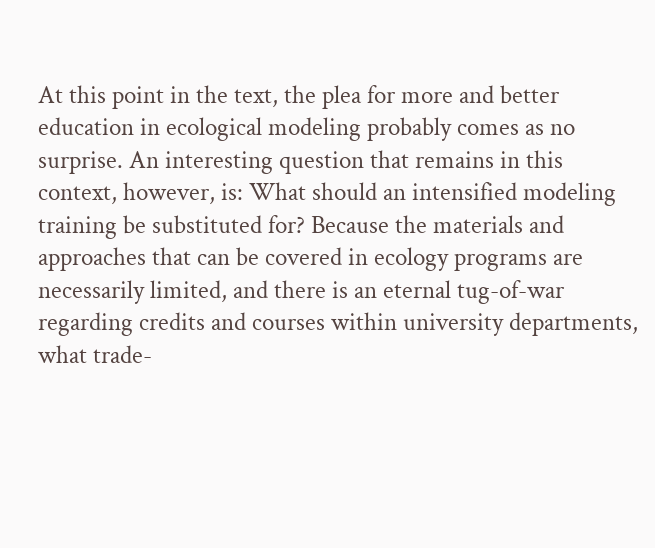At this point in the text, the plea for more and better education in ecological modeling probably comes as no surprise. An interesting question that remains in this context, however, is: What should an intensified modeling training be substituted for? Because the materials and approaches that can be covered in ecology programs are necessarily limited, and there is an eternal tug-of-war regarding credits and courses within university departments, what trade-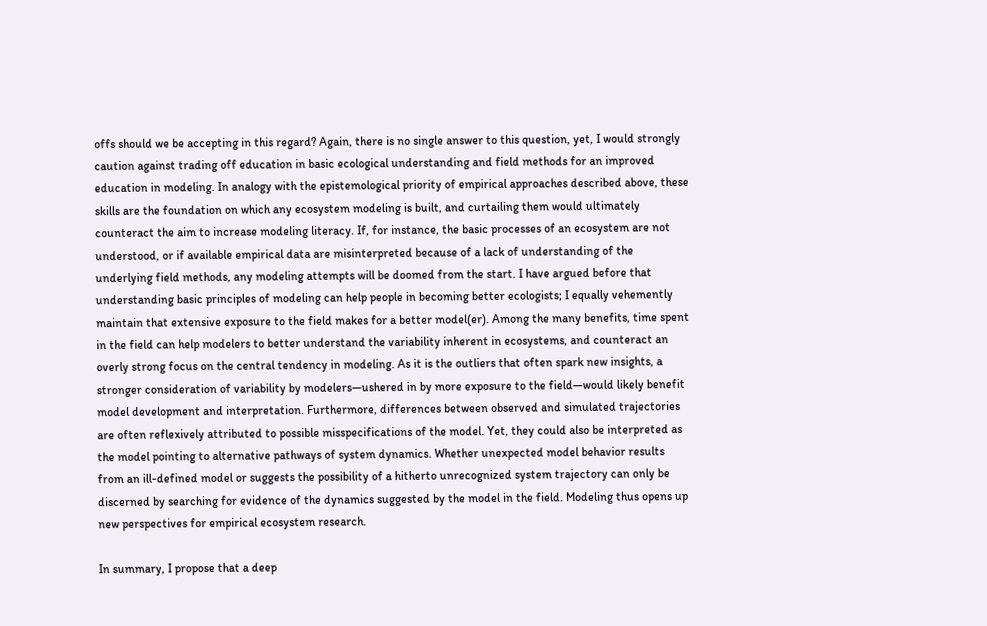offs should we be accepting in this regard? Again, there is no single answer to this question, yet, I would strongly caution against trading off education in basic ecological understanding and field methods for an improved education in modeling. In analogy with the epistemological priority of empirical approaches described above, these skills are the foundation on which any ecosystem modeling is built, and curtailing them would ultimately counteract the aim to increase modeling literacy. If, for instance, the basic processes of an ecosystem are not understood, or if available empirical data are misinterpreted because of a lack of understanding of the underlying field methods, any modeling attempts will be doomed from the start. I have argued before that understanding basic principles of modeling can help people in becoming better ecologists; I equally vehemently maintain that extensive exposure to the field makes for a better model(er). Among the many benefits, time spent in the field can help modelers to better understand the variability inherent in ecosystems, and counteract an overly strong focus on the central tendency in modeling. As it is the outliers that often spark new insights, a stronger consideration of variability by modelers—ushered in by more exposure to the field—would likely benefit model development and interpretation. Furthermore, differences between observed and simulated trajectories are often reflexively attributed to possible misspecifications of the model. Yet, they could also be interpreted as the model pointing to alternative pathways of system dynamics. Whether unexpected model behavior results from an ill-defined model or suggests the possibility of a hitherto unrecognized system trajectory can only be discerned by searching for evidence of the dynamics suggested by the model in the field. Modeling thus opens up new perspectives for empirical ecosystem research.

In summary, I propose that a deep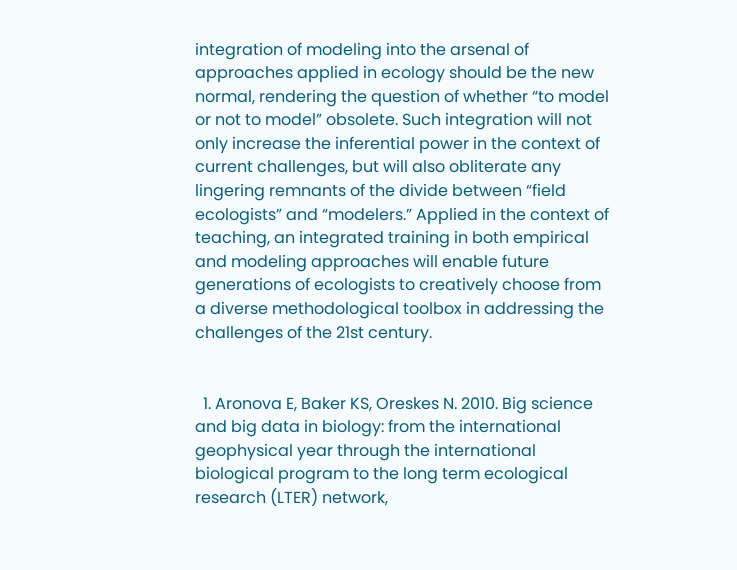integration of modeling into the arsenal of approaches applied in ecology should be the new normal, rendering the question of whether “to model or not to model” obsolete. Such integration will not only increase the inferential power in the context of current challenges, but will also obliterate any lingering remnants of the divide between “field ecologists” and “modelers.” Applied in the context of teaching, an integrated training in both empirical and modeling approaches will enable future generations of ecologists to creatively choose from a diverse methodological toolbox in addressing the challenges of the 21st century.


  1. Aronova E, Baker KS, Oreskes N. 2010. Big science and big data in biology: from the international geophysical year through the international biological program to the long term ecological research (LTER) network,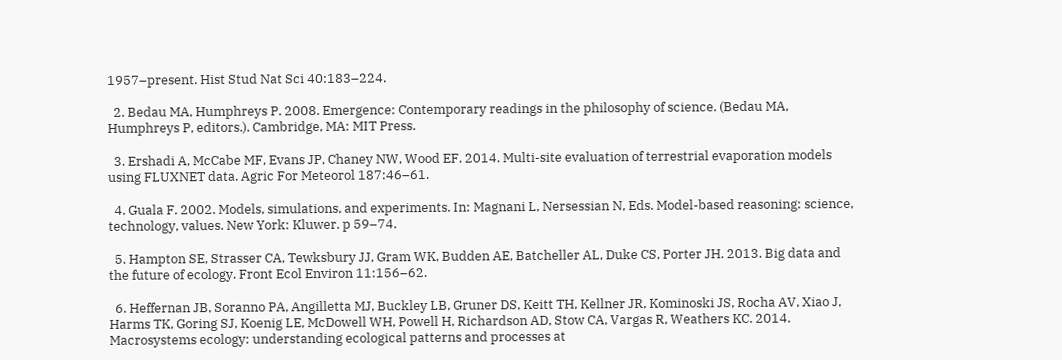1957–present. Hist Stud Nat Sci 40:183–224.

  2. Bedau MA, Humphreys P. 2008. Emergence: Contemporary readings in the philosophy of science. (Bedau MA, Humphreys P, editors.). Cambridge, MA: MIT Press.

  3. Ershadi A, McCabe MF, Evans JP, Chaney NW, Wood EF. 2014. Multi-site evaluation of terrestrial evaporation models using FLUXNET data. Agric For Meteorol 187:46–61.

  4. Guala F. 2002. Models, simulations, and experiments. In: Magnani L, Nersessian N, Eds. Model-based reasoning: science, technology, values. New York: Kluwer. p 59–74.

  5. Hampton SE, Strasser CA, Tewksbury JJ, Gram WK, Budden AE, Batcheller AL, Duke CS, Porter JH. 2013. Big data and the future of ecology. Front Ecol Environ 11:156–62.

  6. Heffernan JB, Soranno PA, Angilletta MJ, Buckley LB, Gruner DS, Keitt TH, Kellner JR, Kominoski JS, Rocha AV, Xiao J, Harms TK, Goring SJ, Koenig LE, McDowell WH, Powell H, Richardson AD, Stow CA, Vargas R, Weathers KC. 2014. Macrosystems ecology: understanding ecological patterns and processes at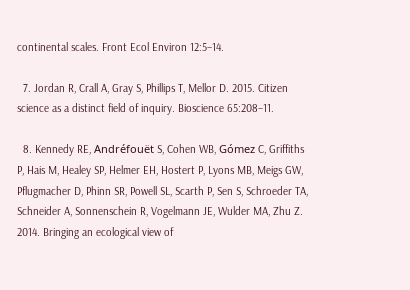continental scales. Front Ecol Environ 12:5–14.

  7. Jordan R, Crall A, Gray S, Phillips T, Mellor D. 2015. Citizen science as a distinct field of inquiry. Bioscience 65:208–11.

  8. Kennedy RE, Andréfouët S, Cohen WB, Gómez C, Griffiths P, Hais M, Healey SP, Helmer EH, Hostert P, Lyons MB, Meigs GW, Pflugmacher D, Phinn SR, Powell SL, Scarth P, Sen S, Schroeder TA, Schneider A, Sonnenschein R, Vogelmann JE, Wulder MA, Zhu Z. 2014. Bringing an ecological view of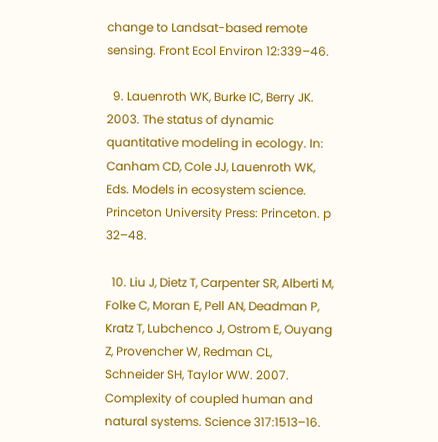change to Landsat-based remote sensing. Front Ecol Environ 12:339–46.

  9. Lauenroth WK, Burke IC, Berry JK. 2003. The status of dynamic quantitative modeling in ecology. In: Canham CD, Cole JJ, Lauenroth WK, Eds. Models in ecosystem science. Princeton University Press: Princeton. p 32–48.

  10. Liu J, Dietz T, Carpenter SR, Alberti M, Folke C, Moran E, Pell AN, Deadman P, Kratz T, Lubchenco J, Ostrom E, Ouyang Z, Provencher W, Redman CL, Schneider SH, Taylor WW. 2007. Complexity of coupled human and natural systems. Science 317:1513–16.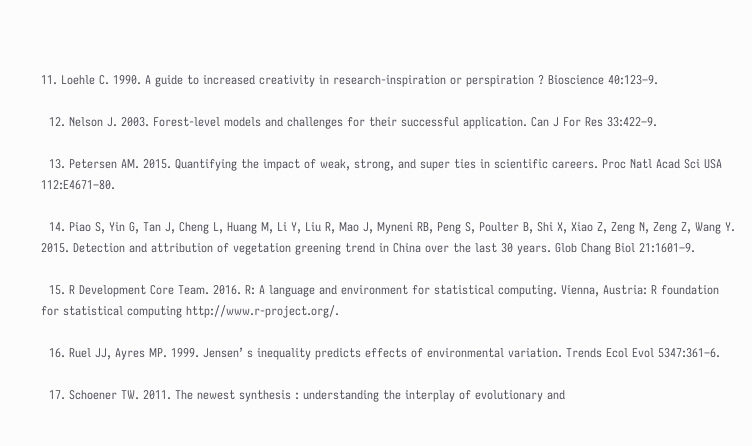11. Loehle C. 1990. A guide to increased creativity in research-inspiration or perspiration ? Bioscience 40:123–9.

  12. Nelson J. 2003. Forest-level models and challenges for their successful application. Can J For Res 33:422–9.

  13. Petersen AM. 2015. Quantifying the impact of weak, strong, and super ties in scientific careers. Proc Natl Acad Sci USA 112:E4671–80.

  14. Piao S, Yin G, Tan J, Cheng L, Huang M, Li Y, Liu R, Mao J, Myneni RB, Peng S, Poulter B, Shi X, Xiao Z, Zeng N, Zeng Z, Wang Y. 2015. Detection and attribution of vegetation greening trend in China over the last 30 years. Glob Chang Biol 21:1601–9.

  15. R Development Core Team. 2016. R: A language and environment for statistical computing. Vienna, Austria: R foundation for statistical computing http://www.r-project.org/.

  16. Ruel JJ, Ayres MP. 1999. Jensen’ s inequality predicts effects of environmental variation. Trends Ecol Evol 5347:361–6.

  17. Schoener TW. 2011. The newest synthesis : understanding the interplay of evolutionary and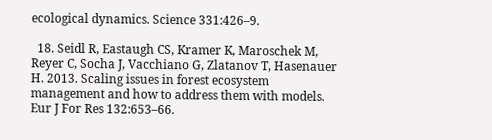ecological dynamics. Science 331:426–9.

  18. Seidl R, Eastaugh CS, Kramer K, Maroschek M, Reyer C, Socha J, Vacchiano G, Zlatanov T, Hasenauer H. 2013. Scaling issues in forest ecosystem management and how to address them with models. Eur J For Res 132:653–66.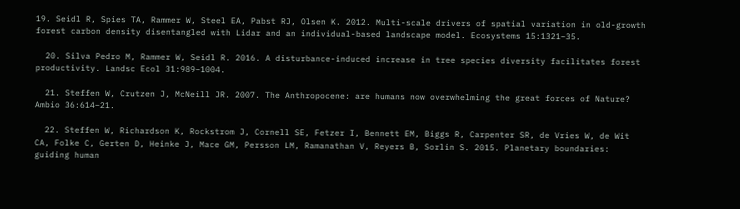19. Seidl R, Spies TA, Rammer W, Steel EA, Pabst RJ, Olsen K. 2012. Multi-scale drivers of spatial variation in old-growth forest carbon density disentangled with Lidar and an individual-based landscape model. Ecosystems 15:1321–35.

  20. Silva Pedro M, Rammer W, Seidl R. 2016. A disturbance-induced increase in tree species diversity facilitates forest productivity. Landsc Ecol 31:989–1004.

  21. Steffen W, Crutzen J, McNeill JR. 2007. The Anthropocene: are humans now overwhelming the great forces of Nature? Ambio 36:614–21.

  22. Steffen W, Richardson K, Rockstrom J, Cornell SE, Fetzer I, Bennett EM, Biggs R, Carpenter SR, de Vries W, de Wit CA, Folke C, Gerten D, Heinke J, Mace GM, Persson LM, Ramanathan V, Reyers B, Sorlin S. 2015. Planetary boundaries: guiding human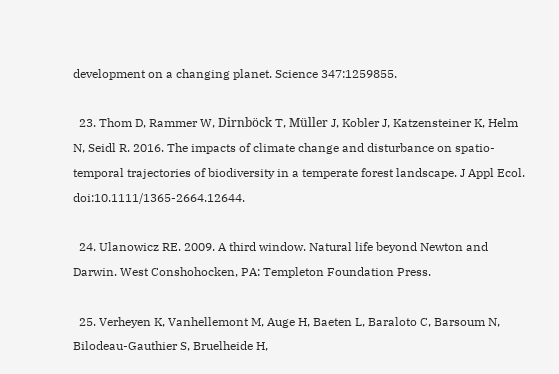development on a changing planet. Science 347:1259855.

  23. Thom D, Rammer W, Dirnböck T, Müller J, Kobler J, Katzensteiner K, Helm N, Seidl R. 2016. The impacts of climate change and disturbance on spatio-temporal trajectories of biodiversity in a temperate forest landscape. J Appl Ecol. doi:10.1111/1365-2664.12644.

  24. Ulanowicz RE. 2009. A third window. Natural life beyond Newton and Darwin. West Conshohocken, PA: Templeton Foundation Press.

  25. Verheyen K, Vanhellemont M, Auge H, Baeten L, Baraloto C, Barsoum N, Bilodeau-Gauthier S, Bruelheide H,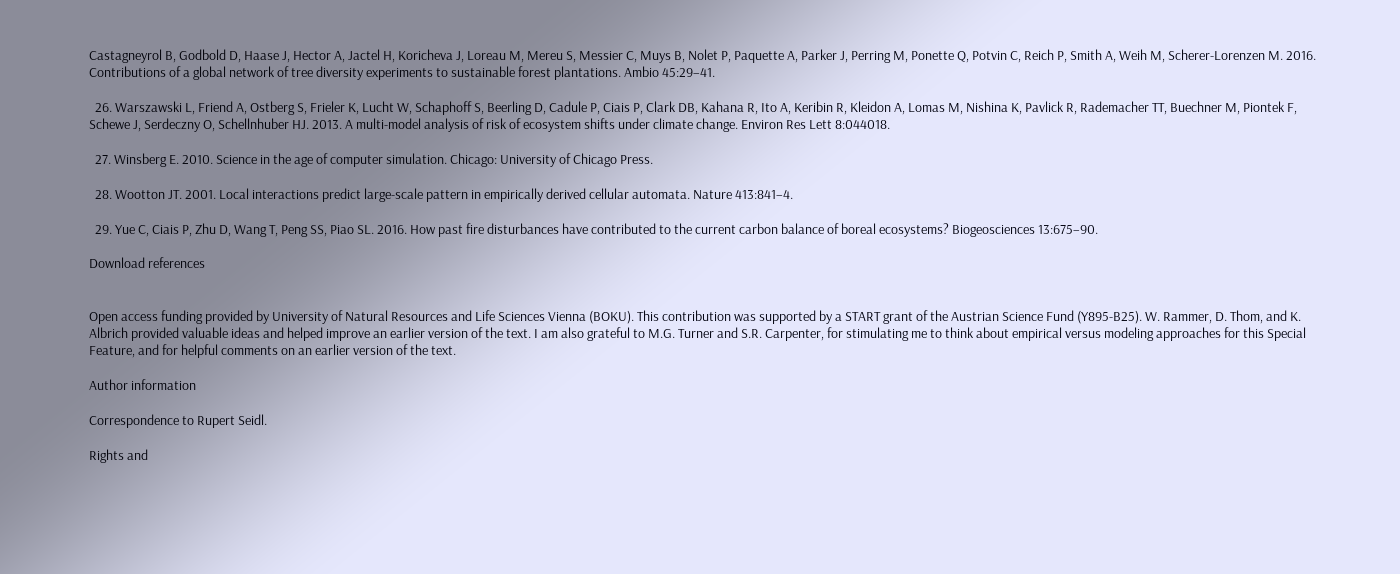Castagneyrol B, Godbold D, Haase J, Hector A, Jactel H, Koricheva J, Loreau M, Mereu S, Messier C, Muys B, Nolet P, Paquette A, Parker J, Perring M, Ponette Q, Potvin C, Reich P, Smith A, Weih M, Scherer-Lorenzen M. 2016. Contributions of a global network of tree diversity experiments to sustainable forest plantations. Ambio 45:29–41.

  26. Warszawski L, Friend A, Ostberg S, Frieler K, Lucht W, Schaphoff S, Beerling D, Cadule P, Ciais P, Clark DB, Kahana R, Ito A, Keribin R, Kleidon A, Lomas M, Nishina K, Pavlick R, Rademacher TT, Buechner M, Piontek F, Schewe J, Serdeczny O, Schellnhuber HJ. 2013. A multi-model analysis of risk of ecosystem shifts under climate change. Environ Res Lett 8:044018.

  27. Winsberg E. 2010. Science in the age of computer simulation. Chicago: University of Chicago Press.

  28. Wootton JT. 2001. Local interactions predict large-scale pattern in empirically derived cellular automata. Nature 413:841–4.

  29. Yue C, Ciais P, Zhu D, Wang T, Peng SS, Piao SL. 2016. How past fire disturbances have contributed to the current carbon balance of boreal ecosystems? Biogeosciences 13:675–90.

Download references


Open access funding provided by University of Natural Resources and Life Sciences Vienna (BOKU). This contribution was supported by a START grant of the Austrian Science Fund (Y895-B25). W. Rammer, D. Thom, and K. Albrich provided valuable ideas and helped improve an earlier version of the text. I am also grateful to M.G. Turner and S.R. Carpenter, for stimulating me to think about empirical versus modeling approaches for this Special Feature, and for helpful comments on an earlier version of the text.

Author information

Correspondence to Rupert Seidl.

Rights and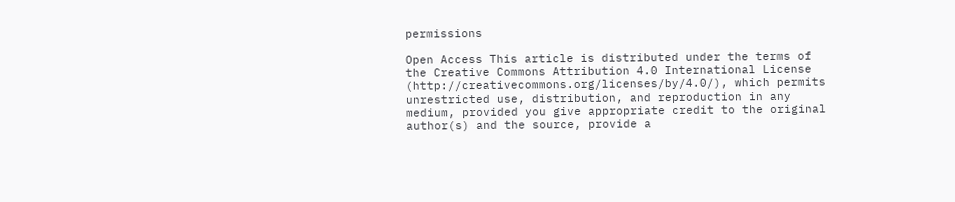permissions

Open Access This article is distributed under the terms of the Creative Commons Attribution 4.0 International License (http://creativecommons.org/licenses/by/4.0/), which permits unrestricted use, distribution, and reproduction in any medium, provided you give appropriate credit to the original author(s) and the source, provide a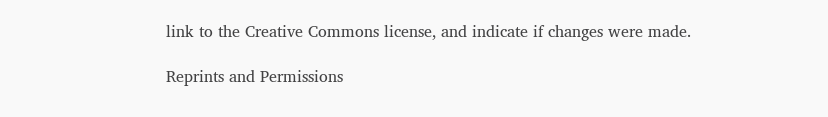link to the Creative Commons license, and indicate if changes were made.

Reprints and Permissions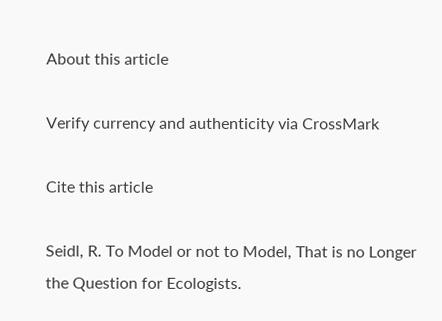About this article

Verify currency and authenticity via CrossMark

Cite this article

Seidl, R. To Model or not to Model, That is no Longer the Question for Ecologists.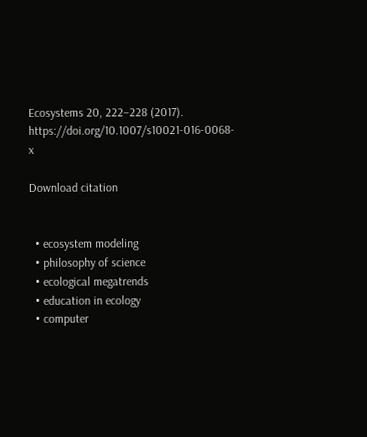Ecosystems 20, 222–228 (2017). https://doi.org/10.1007/s10021-016-0068-x

Download citation


  • ecosystem modeling
  • philosophy of science
  • ecological megatrends
  • education in ecology
  • computer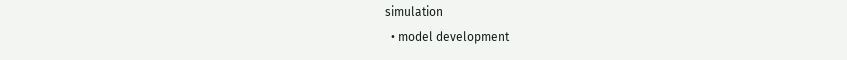simulation
  • model development